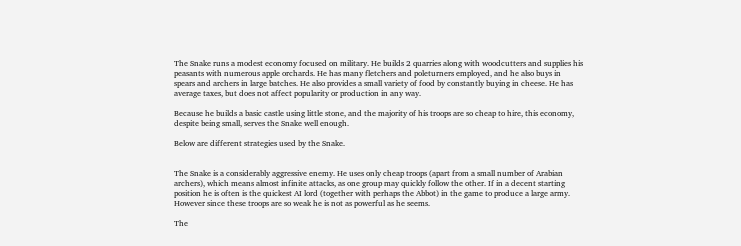The Snake runs a modest economy focused on military. He builds 2 quarries along with woodcutters and supplies his peasants with numerous apple orchards. He has many fletchers and poleturners employed, and he also buys in spears and archers in large batches. He also provides a small variety of food by constantly buying in cheese. He has average taxes, but does not affect popularity or production in any way.

Because he builds a basic castle using little stone, and the majority of his troops are so cheap to hire, this economy, despite being small, serves the Snake well enough.

Below are different strategies used by the Snake.


The Snake is a considerably aggressive enemy. He uses only cheap troops (apart from a small number of Arabian archers), which means almost infinite attacks, as one group may quickly follow the other. If in a decent starting position he is often is the quickest AI lord (together with perhaps the Abbot) in the game to produce a large army. However since these troops are so weak he is not as powerful as he seems.

The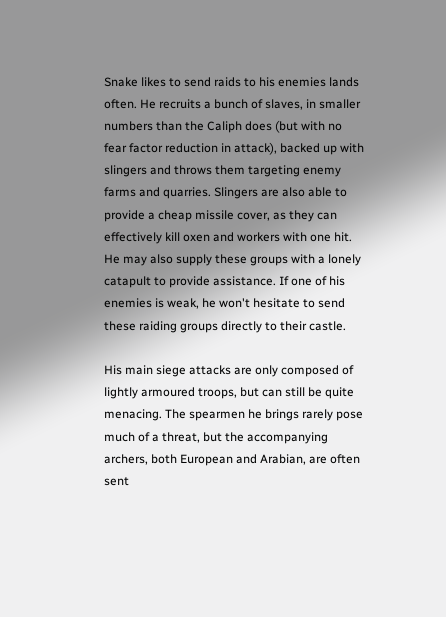Snake likes to send raids to his enemies lands often. He recruits a bunch of slaves, in smaller numbers than the Caliph does (but with no fear factor reduction in attack), backed up with slingers and throws them targeting enemy farms and quarries. Slingers are also able to provide a cheap missile cover, as they can effectively kill oxen and workers with one hit. He may also supply these groups with a lonely catapult to provide assistance. If one of his enemies is weak, he won't hesitate to send these raiding groups directly to their castle.

His main siege attacks are only composed of lightly armoured troops, but can still be quite menacing. The spearmen he brings rarely pose much of a threat, but the accompanying archers, both European and Arabian, are often sent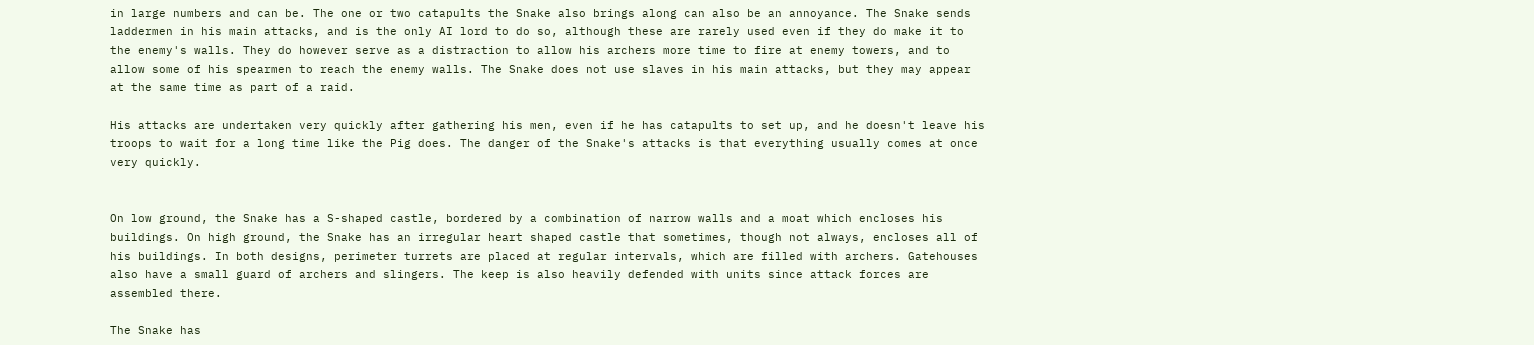in large numbers and can be. The one or two catapults the Snake also brings along can also be an annoyance. The Snake sends laddermen in his main attacks, and is the only AI lord to do so, although these are rarely used even if they do make it to the enemy's walls. They do however serve as a distraction to allow his archers more time to fire at enemy towers, and to allow some of his spearmen to reach the enemy walls. The Snake does not use slaves in his main attacks, but they may appear at the same time as part of a raid.

His attacks are undertaken very quickly after gathering his men, even if he has catapults to set up, and he doesn't leave his troops to wait for a long time like the Pig does. The danger of the Snake's attacks is that everything usually comes at once very quickly.


On low ground, the Snake has a S-shaped castle, bordered by a combination of narrow walls and a moat which encloses his buildings. On high ground, the Snake has an irregular heart shaped castle that sometimes, though not always, encloses all of his buildings. In both designs, perimeter turrets are placed at regular intervals, which are filled with archers. Gatehouses also have a small guard of archers and slingers. The keep is also heavily defended with units since attack forces are assembled there.

The Snake has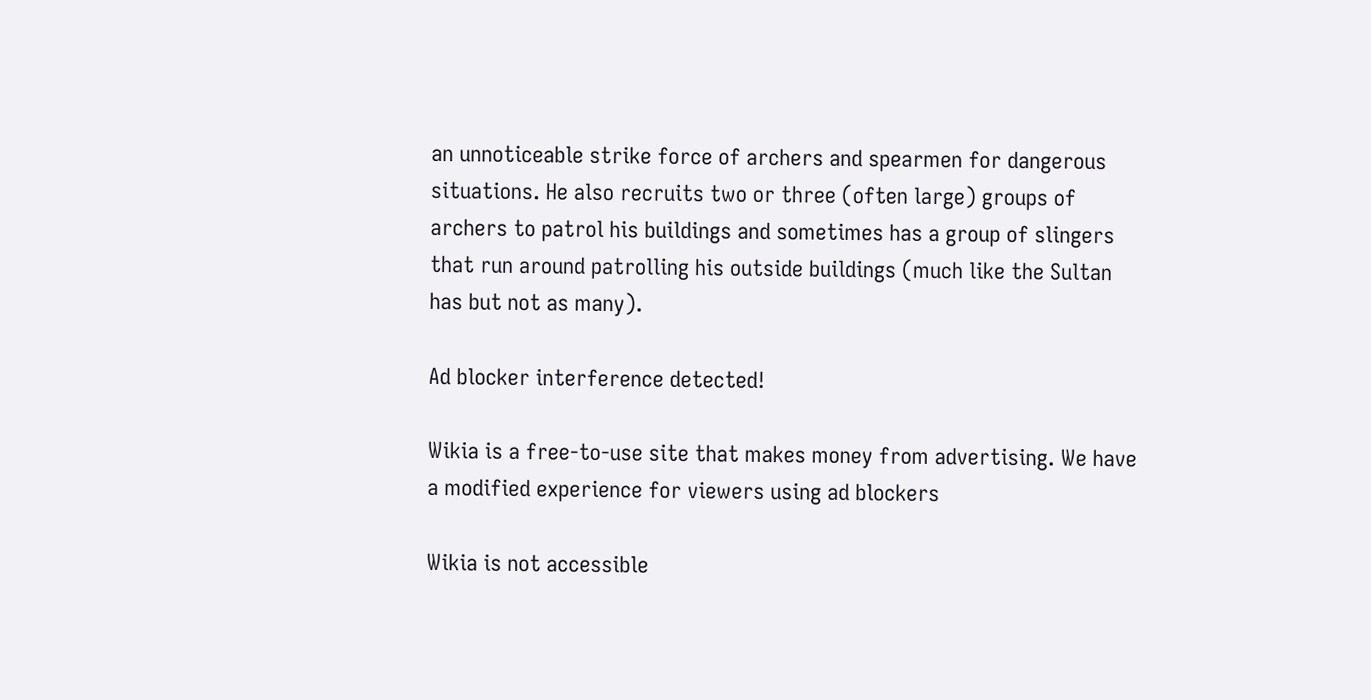an unnoticeable strike force of archers and spearmen for dangerous situations. He also recruits two or three (often large) groups of archers to patrol his buildings and sometimes has a group of slingers that run around patrolling his outside buildings (much like the Sultan has but not as many).

Ad blocker interference detected!

Wikia is a free-to-use site that makes money from advertising. We have a modified experience for viewers using ad blockers

Wikia is not accessible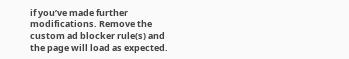if you’ve made further modifications. Remove the custom ad blocker rule(s) and the page will load as expected.